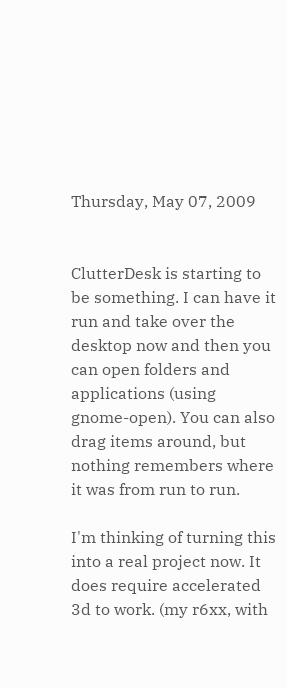Thursday, May 07, 2009


ClutterDesk is starting to be something. I can have it run and take over the desktop now and then you can open folders and applications (using gnome-open). You can also drag items around, but nothing remembers where it was from run to run.

I'm thinking of turning this into a real project now. It does require accelerated 3d to work. (my r6xx, with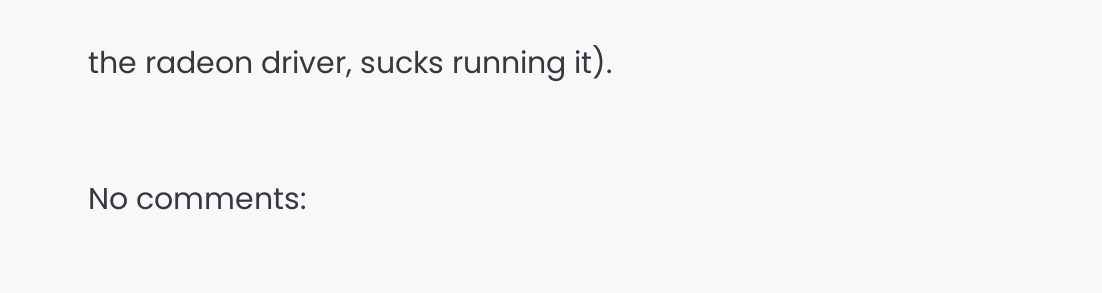the radeon driver, sucks running it).

No comments: